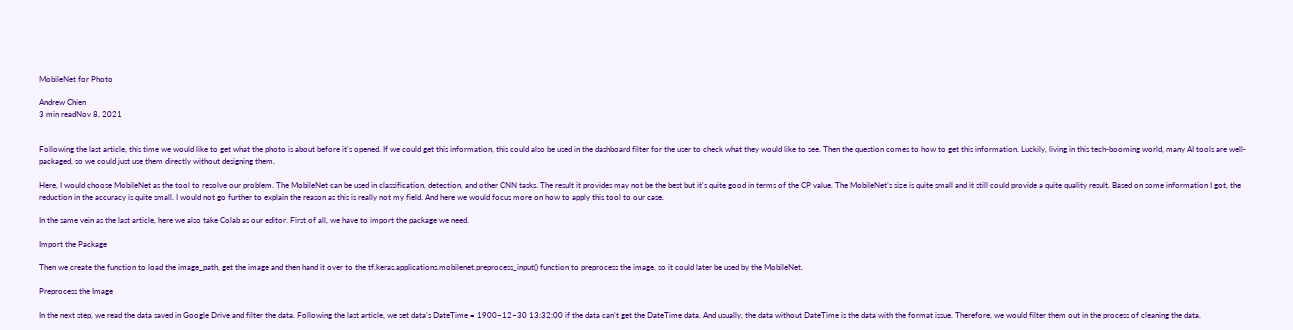MobileNet for Photo

Andrew Chien
3 min readNov 8, 2021


Following the last article, this time we would like to get what the photo is about before it’s opened. If we could get this information, this could also be used in the dashboard filter for the user to check what they would like to see. Then the question comes to how to get this information. Luckily, living in this tech-booming world, many AI tools are well-packaged, so we could just use them directly without designing them.

Here, I would choose MobileNet as the tool to resolve our problem. The MobileNet can be used in classification, detection, and other CNN tasks. The result it provides may not be the best but it’s quite good in terms of the CP value. The MobileNet’s size is quite small and it still could provide a quite quality result. Based on some information I got, the reduction in the accuracy is quite small. I would not go further to explain the reason as this is really not my field. And here we would focus more on how to apply this tool to our case.

In the same vein as the last article, here we also take Colab as our editor. First of all, we have to import the package we need.

Import the Package

Then we create the function to load the image_path, get the image and then hand it over to the tf.keras.applications.mobilenet.preprocess_input() function to preprocess the image, so it could later be used by the MobileNet.

Preprocess the Image

In the next step, we read the data saved in Google Drive and filter the data. Following the last article, we set data’s DateTime = 1900–12–30 13:32:00 if the data can’t get the DateTime data. And usually, the data without DateTime is the data with the format issue. Therefore, we would filter them out in the process of cleaning the data.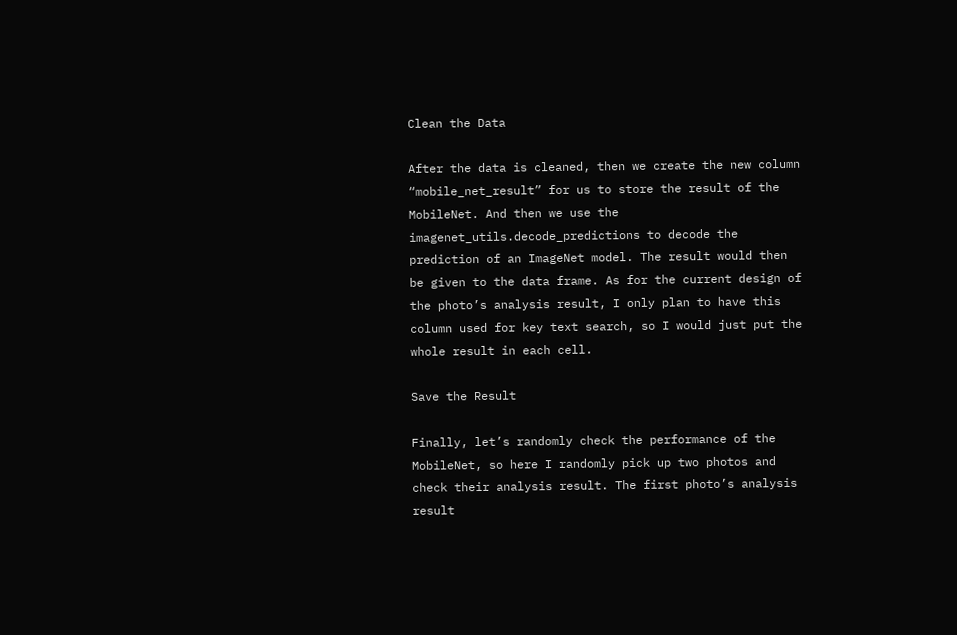Clean the Data

After the data is cleaned, then we create the new column “mobile_net_result” for us to store the result of the MobileNet. And then we use the imagenet_utils.decode_predictions to decode the prediction of an ImageNet model. The result would then be given to the data frame. As for the current design of the photo’s analysis result, I only plan to have this column used for key text search, so I would just put the whole result in each cell.

Save the Result

Finally, let’s randomly check the performance of the MobileNet, so here I randomly pick up two photos and check their analysis result. The first photo’s analysis result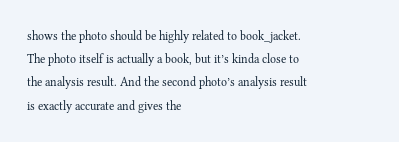shows the photo should be highly related to book_jacket. The photo itself is actually a book, but it’s kinda close to the analysis result. And the second photo’s analysis result is exactly accurate and gives the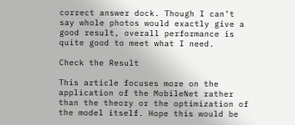correct answer dock. Though I can’t say whole photos would exactly give a good result, overall performance is quite good to meet what I need.

Check the Result

This article focuses more on the application of the MobileNet rather than the theory or the optimization of the model itself. Hope this would be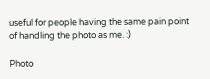useful for people having the same pain point of handling the photo as me. :)

Photo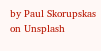by Paul Skorupskas on Unsplash